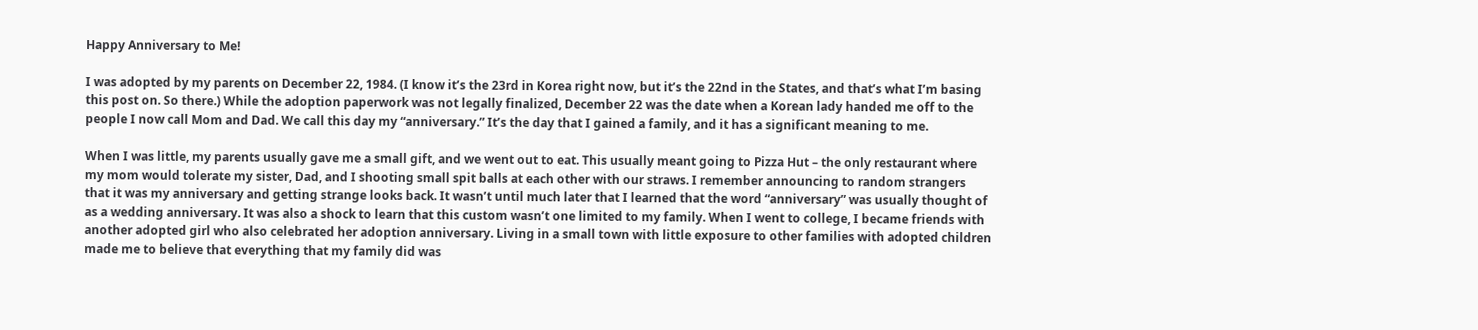Happy Anniversary to Me!

I was adopted by my parents on December 22, 1984. (I know it’s the 23rd in Korea right now, but it’s the 22nd in the States, and that’s what I’m basing this post on. So there.) While the adoption paperwork was not legally finalized, December 22 was the date when a Korean lady handed me off to the people I now call Mom and Dad. We call this day my “anniversary.” It’s the day that I gained a family, and it has a significant meaning to me.

When I was little, my parents usually gave me a small gift, and we went out to eat. This usually meant going to Pizza Hut – the only restaurant where my mom would tolerate my sister, Dad, and I shooting small spit balls at each other with our straws. I remember announcing to random strangers that it was my anniversary and getting strange looks back. It wasn’t until much later that I learned that the word “anniversary” was usually thought of as a wedding anniversary. It was also a shock to learn that this custom wasn’t one limited to my family. When I went to college, I became friends with another adopted girl who also celebrated her adoption anniversary. Living in a small town with little exposure to other families with adopted children made me to believe that everything that my family did was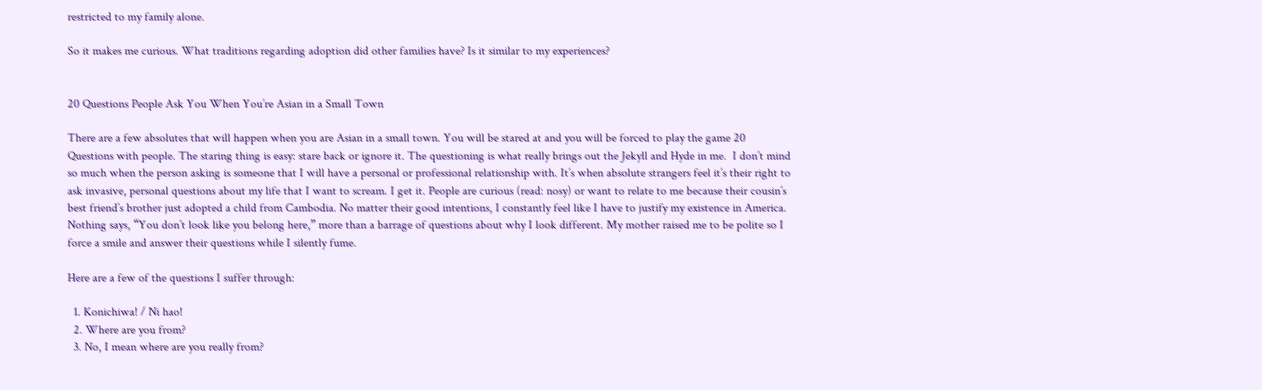restricted to my family alone.

So it makes me curious. What traditions regarding adoption did other families have? Is it similar to my experiences?


20 Questions People Ask You When You’re Asian in a Small Town

There are a few absolutes that will happen when you are Asian in a small town. You will be stared at and you will be forced to play the game 20 Questions with people. The staring thing is easy: stare back or ignore it. The questioning is what really brings out the Jekyll and Hyde in me.  I don’t mind so much when the person asking is someone that I will have a personal or professional relationship with. It’s when absolute strangers feel it’s their right to ask invasive, personal questions about my life that I want to scream. I get it. People are curious (read: nosy) or want to relate to me because their cousin’s best friend’s brother just adopted a child from Cambodia. No matter their good intentions, I constantly feel like I have to justify my existence in America. Nothing says, “You don’t look like you belong here,” more than a barrage of questions about why I look different. My mother raised me to be polite so I force a smile and answer their questions while I silently fume.

Here are a few of the questions I suffer through:

  1. Konichiwa! / Ni hao!
  2. Where are you from?
  3. No, I mean where are you really from?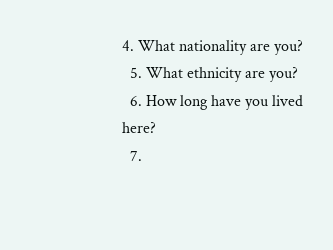4. What nationality are you?
  5. What ethnicity are you?
  6. How long have you lived here?
  7.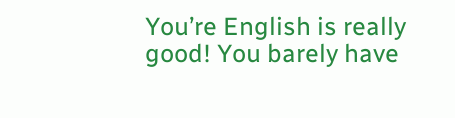You’re English is really good! You barely have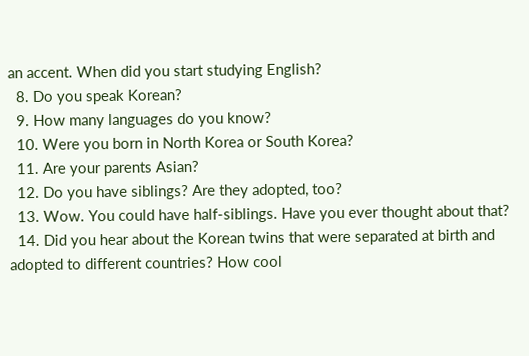an accent. When did you start studying English?
  8. Do you speak Korean?
  9. How many languages do you know?
  10. Were you born in North Korea or South Korea?
  11. Are your parents Asian?
  12. Do you have siblings? Are they adopted, too?
  13. Wow. You could have half-siblings. Have you ever thought about that?
  14. Did you hear about the Korean twins that were separated at birth and adopted to different countries? How cool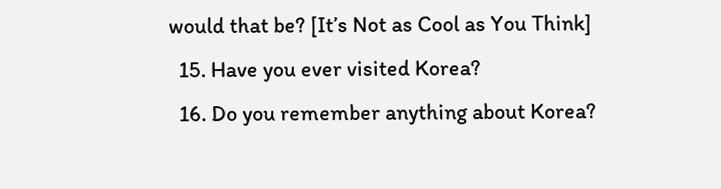would that be? [It’s Not as Cool as You Think]
  15. Have you ever visited Korea?
  16. Do you remember anything about Korea?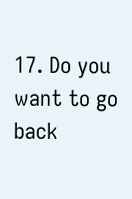17. Do you want to go back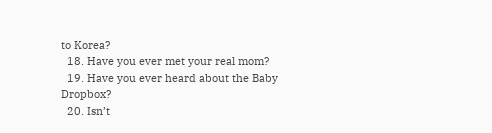to Korea?
  18. Have you ever met your real mom?
  19. Have you ever heard about the Baby Dropbox?
  20. Isn’t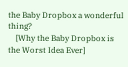the Baby Dropbox a wonderful thing?
    [Why the Baby Dropbox is the Worst Idea Ever]